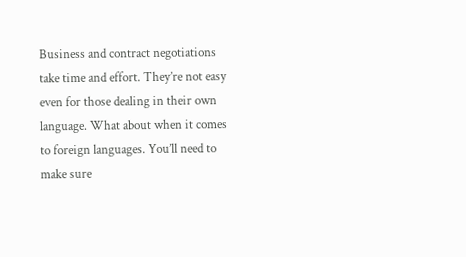Business and contract negotiations take time and effort. They’re not easy even for those dealing in their own language. What about when it comes to foreign languages. You’ll need to make sure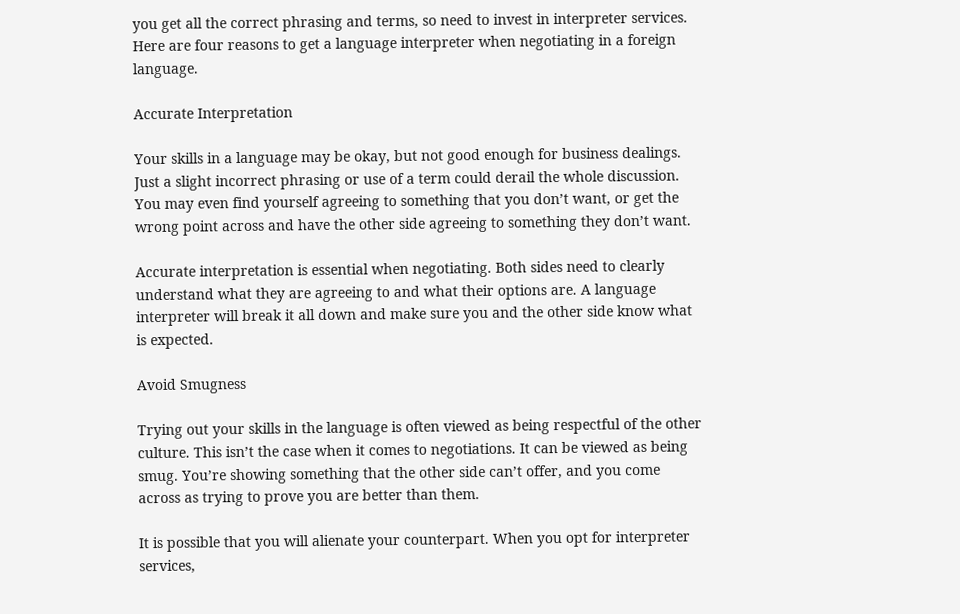you get all the correct phrasing and terms, so need to invest in interpreter services. Here are four reasons to get a language interpreter when negotiating in a foreign language.

Accurate Interpretation

Your skills in a language may be okay, but not good enough for business dealings. Just a slight incorrect phrasing or use of a term could derail the whole discussion. You may even find yourself agreeing to something that you don’t want, or get the wrong point across and have the other side agreeing to something they don’t want.

Accurate interpretation is essential when negotiating. Both sides need to clearly understand what they are agreeing to and what their options are. A language interpreter will break it all down and make sure you and the other side know what is expected.

Avoid Smugness

Trying out your skills in the language is often viewed as being respectful of the other culture. This isn’t the case when it comes to negotiations. It can be viewed as being smug. You’re showing something that the other side can’t offer, and you come across as trying to prove you are better than them.

It is possible that you will alienate your counterpart. When you opt for interpreter services,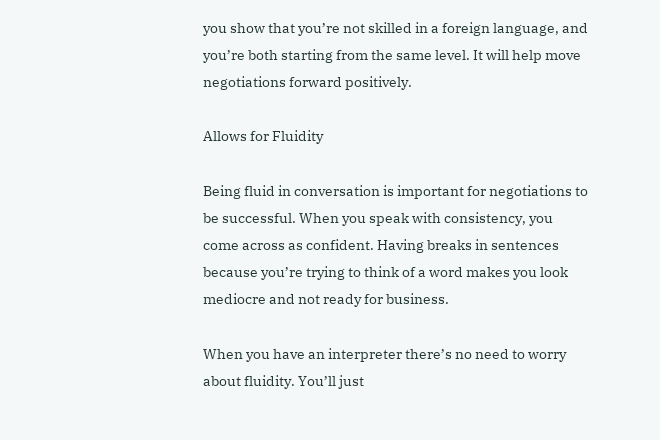you show that you’re not skilled in a foreign language, and you’re both starting from the same level. It will help move negotiations forward positively.

Allows for Fluidity

Being fluid in conversation is important for negotiations to be successful. When you speak with consistency, you come across as confident. Having breaks in sentences because you’re trying to think of a word makes you look mediocre and not ready for business.

When you have an interpreter there’s no need to worry about fluidity. You’ll just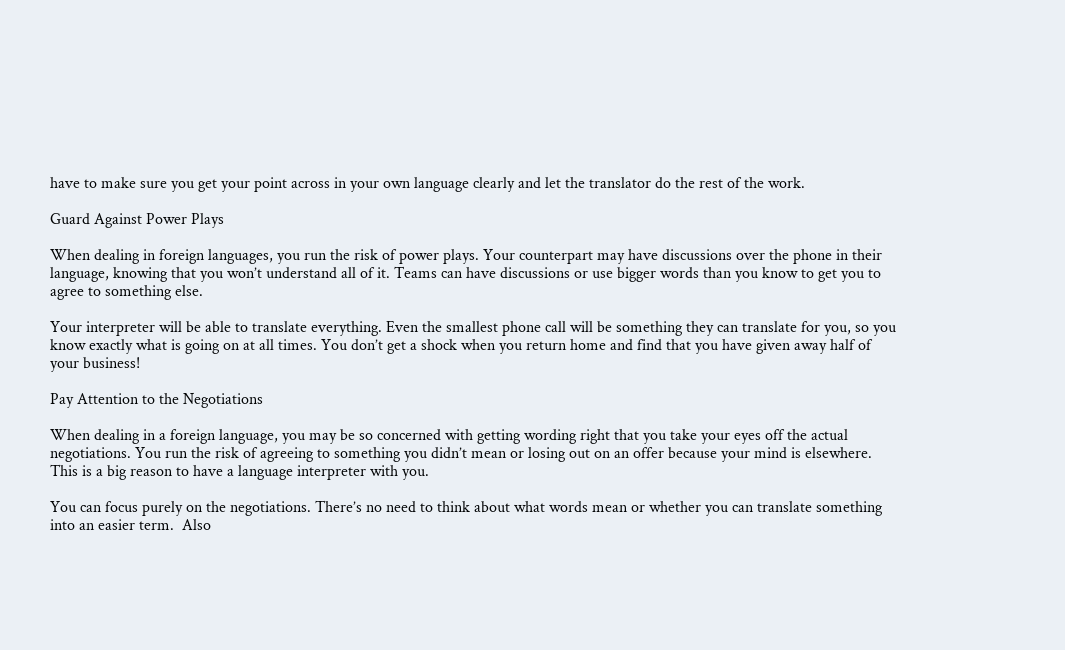have to make sure you get your point across in your own language clearly and let the translator do the rest of the work.

Guard Against Power Plays

When dealing in foreign languages, you run the risk of power plays. Your counterpart may have discussions over the phone in their language, knowing that you won’t understand all of it. Teams can have discussions or use bigger words than you know to get you to agree to something else.

Your interpreter will be able to translate everything. Even the smallest phone call will be something they can translate for you, so you know exactly what is going on at all times. You don’t get a shock when you return home and find that you have given away half of your business!

Pay Attention to the Negotiations

When dealing in a foreign language, you may be so concerned with getting wording right that you take your eyes off the actual negotiations. You run the risk of agreeing to something you didn’t mean or losing out on an offer because your mind is elsewhere. This is a big reason to have a language interpreter with you.

You can focus purely on the negotiations. There’s no need to think about what words mean or whether you can translate something into an easier term.  Also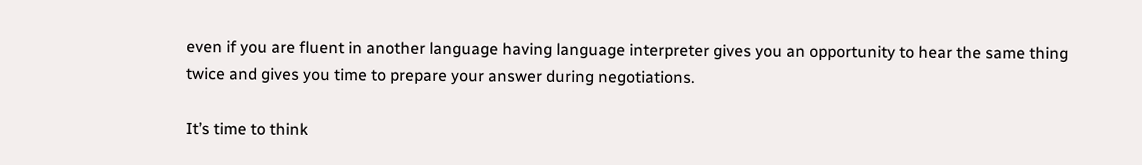even if you are fluent in another language having language interpreter gives you an opportunity to hear the same thing twice and gives you time to prepare your answer during negotiations.

It’s time to think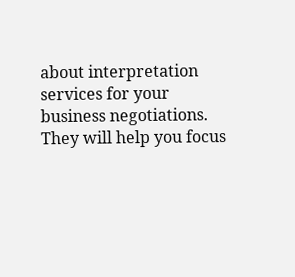about interpretation services for your business negotiations. They will help you focus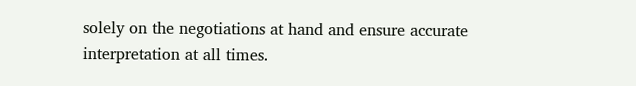solely on the negotiations at hand and ensure accurate interpretation at all times.